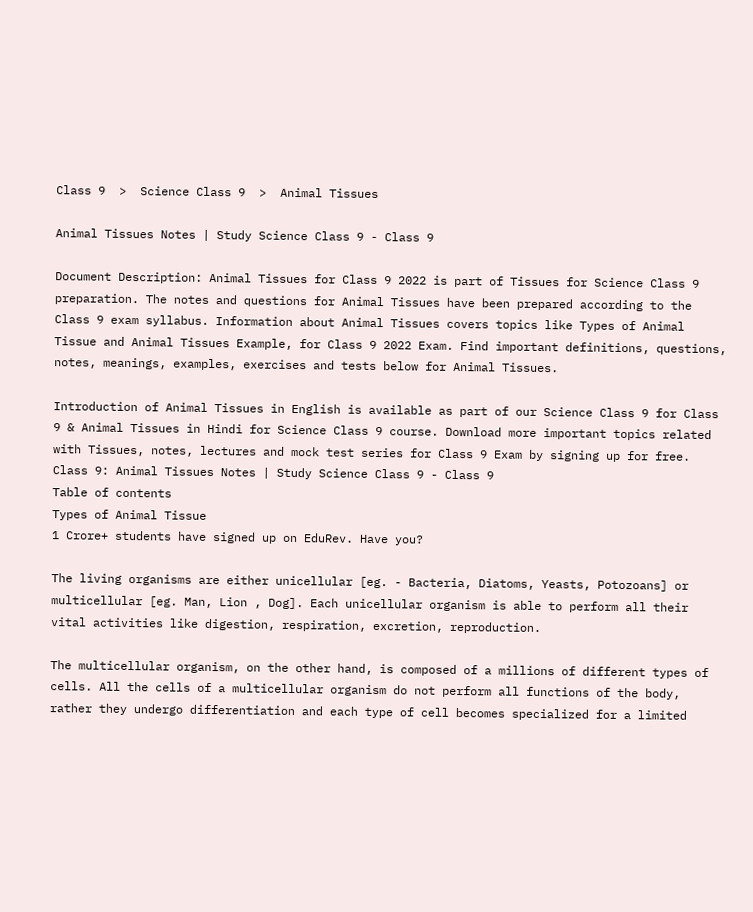Class 9  >  Science Class 9  >  Animal Tissues

Animal Tissues Notes | Study Science Class 9 - Class 9

Document Description: Animal Tissues for Class 9 2022 is part of Tissues for Science Class 9 preparation. The notes and questions for Animal Tissues have been prepared according to the Class 9 exam syllabus. Information about Animal Tissues covers topics like Types of Animal Tissue and Animal Tissues Example, for Class 9 2022 Exam. Find important definitions, questions, notes, meanings, examples, exercises and tests below for Animal Tissues.

Introduction of Animal Tissues in English is available as part of our Science Class 9 for Class 9 & Animal Tissues in Hindi for Science Class 9 course. Download more important topics related with Tissues, notes, lectures and mock test series for Class 9 Exam by signing up for free. Class 9: Animal Tissues Notes | Study Science Class 9 - Class 9
Table of contents
Types of Animal Tissue
1 Crore+ students have signed up on EduRev. Have you?

The living organisms are either unicellular [eg. - Bacteria, Diatoms, Yeasts, Potozoans] or multicellular [eg. Man, Lion , Dog]. Each unicellular organism is able to perform all their vital activities like digestion, respiration, excretion, reproduction.

The multicellular organism, on the other hand, is composed of a millions of different types of cells. All the cells of a multicellular organism do not perform all functions of the body, rather they undergo differentiation and each type of cell becomes specialized for a limited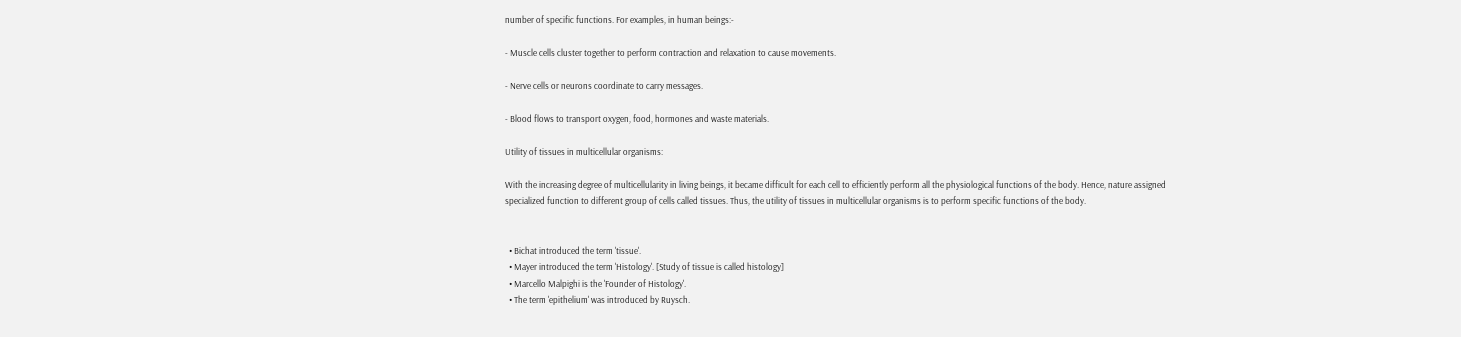number of specific functions. For examples, in human beings:-

- Muscle cells cluster together to perform contraction and relaxation to cause movements.

- Nerve cells or neurons coordinate to carry messages.

- Blood flows to transport oxygen, food, hormones and waste materials.

Utility of tissues in multicellular organisms:

With the increasing degree of multicellularity in living beings, it became difficult for each cell to efficiently perform all the physiological functions of the body. Hence, nature assigned specialized function to different group of cells called tissues. Thus, the utility of tissues in multicellular organisms is to perform specific functions of the body.


  • Bichat introduced the term 'tissue'.
  • Mayer introduced the term 'Histology'. [Study of tissue is called histology]
  • Marcello Malpighi is the 'Founder of Histology'.
  • The term 'epithelium' was introduced by Ruysch.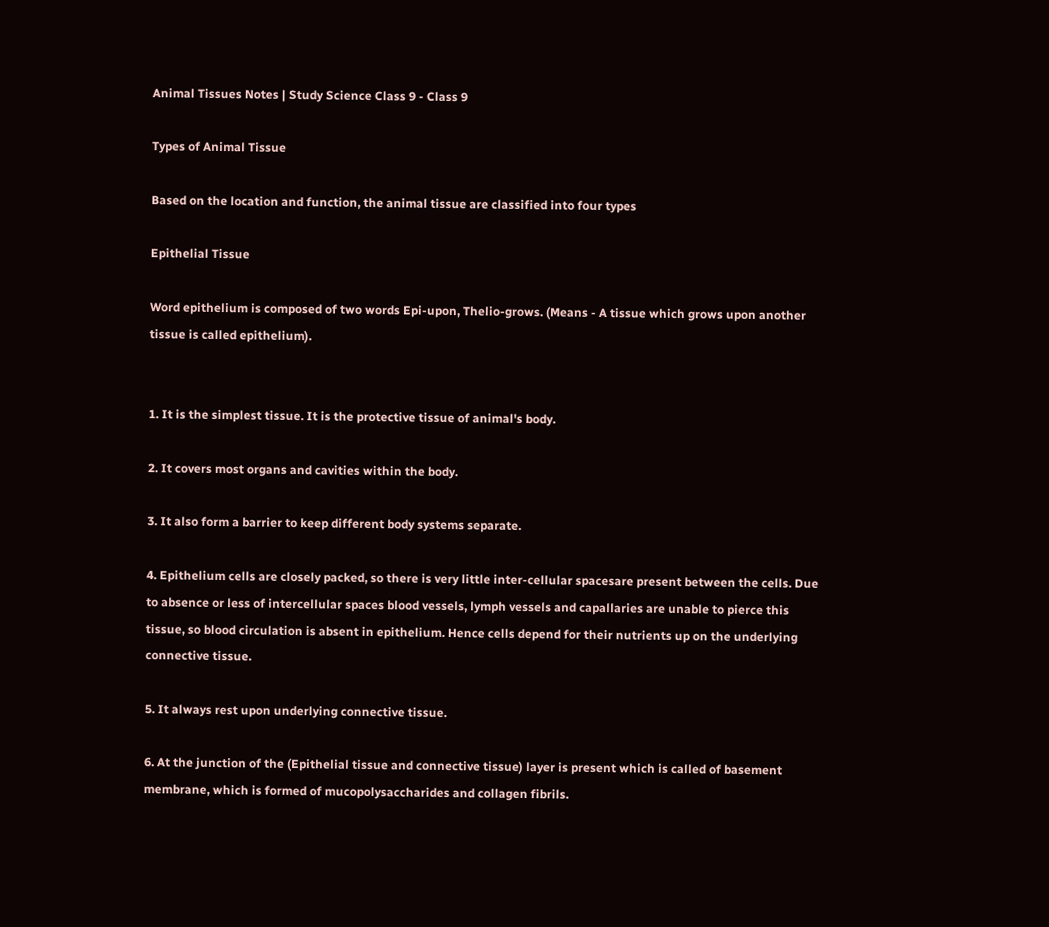Animal Tissues Notes | Study Science Class 9 - Class 9

Types of Animal Tissue

Based on the location and function, the animal tissue are classified into four types

Epithelial Tissue

Word epithelium is composed of two words Epi-upon, Thelio-grows. (Means - A tissue which grows upon another tissue is called epithelium).


1. It is the simplest tissue. It is the protective tissue of animal's body.

2. It covers most organs and cavities within the body.

3. It also form a barrier to keep different body systems separate.

4. Epithelium cells are closely packed, so there is very little inter-cellular spacesare present between the cells. Due to absence or less of intercellular spaces blood vessels, lymph vessels and capallaries are unable to pierce this tissue, so blood circulation is absent in epithelium. Hence cells depend for their nutrients up on the underlying connective tissue.

5. It always rest upon underlying connective tissue.

6. At the junction of the (Epithelial tissue and connective tissue) layer is present which is called of basement membrane, which is formed of mucopolysaccharides and collagen fibrils.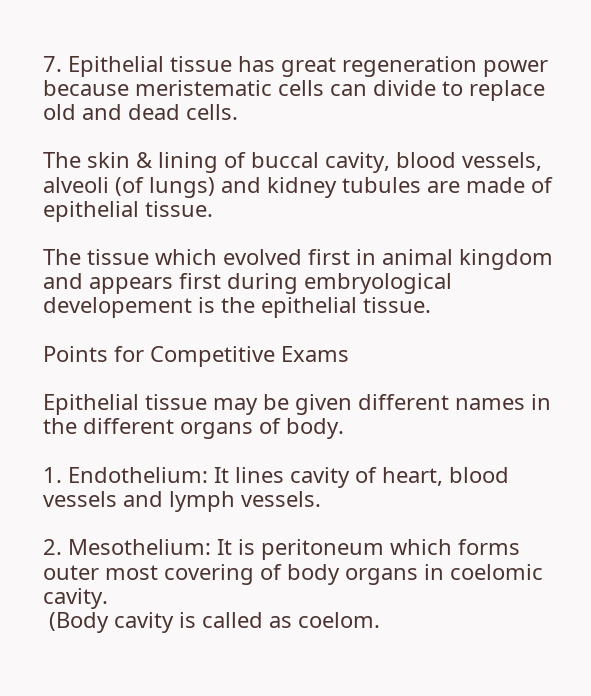7. Epithelial tissue has great regeneration power because meristematic cells can divide to replace old and dead cells.

The skin & lining of buccal cavity, blood vessels, alveoli (of lungs) and kidney tubules are made of epithelial tissue.

The tissue which evolved first in animal kingdom and appears first during embryological developement is the epithelial tissue.

Points for Competitive Exams

Epithelial tissue may be given different names in the different organs of body.

1. Endothelium: It lines cavity of heart, blood vessels and lymph vessels.

2. Mesothelium: It is peritoneum which forms outer most covering of body organs in coelomic cavity.
 (Body cavity is called as coelom.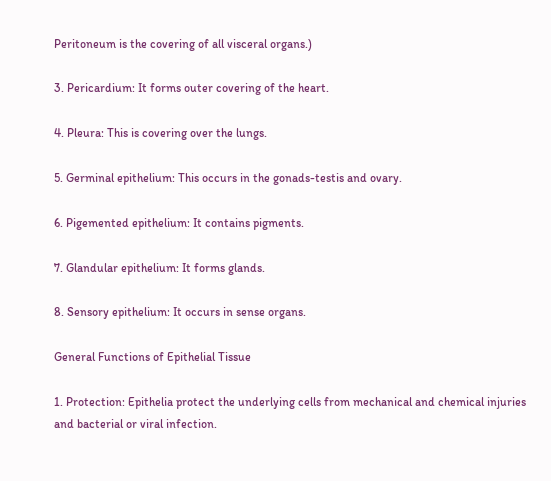Peritoneum is the covering of all visceral organs.)

3. Pericardium: It forms outer covering of the heart.

4. Pleura: This is covering over the lungs.

5. Germinal epithelium: This occurs in the gonads-testis and ovary.

6. Pigemented epithelium: It contains pigments.

7. Glandular epithelium: It forms glands.

8. Sensory epithelium: It occurs in sense organs.

General Functions of Epithelial Tissue

1. Protection: Epithelia protect the underlying cells from mechanical and chemical injuries and bacterial or viral infection.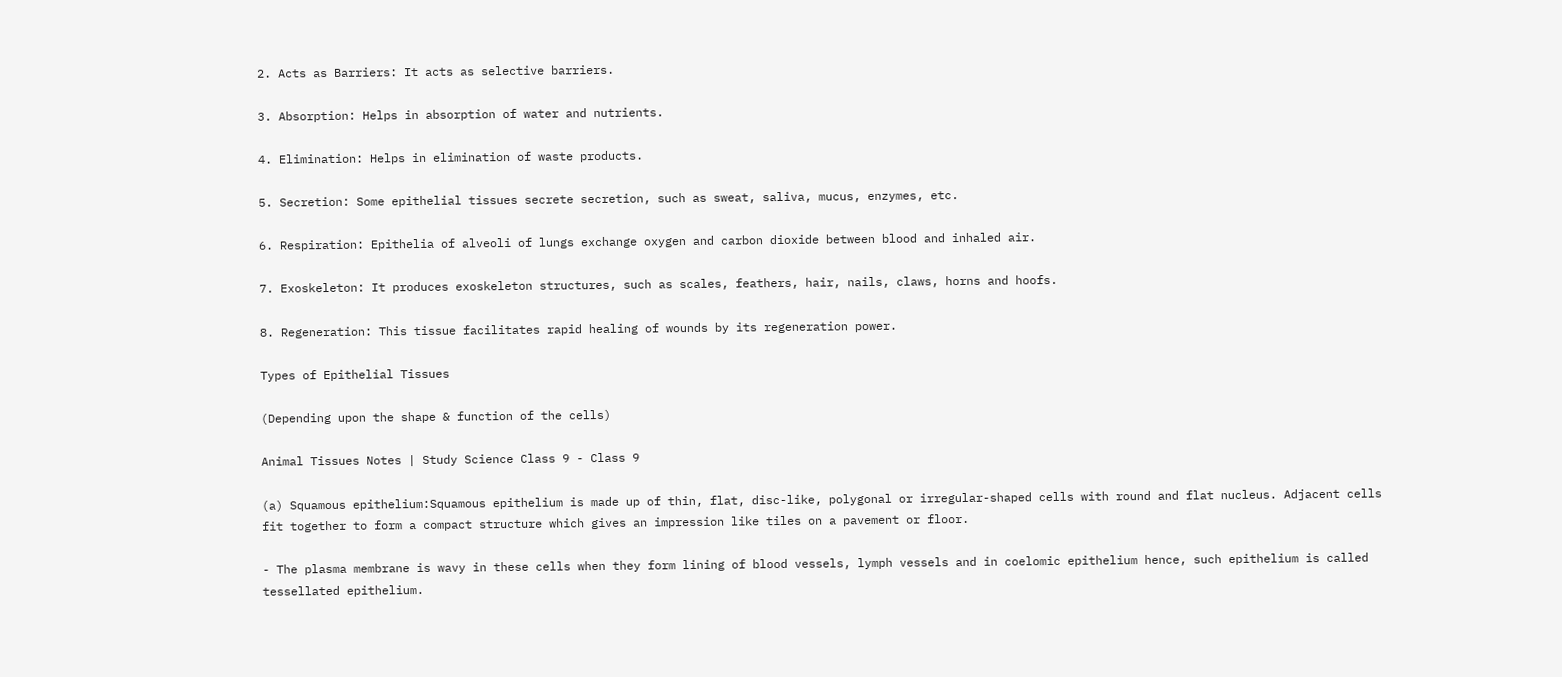2. Acts as Barriers: It acts as selective barriers.

3. Absorption: Helps in absorption of water and nutrients.

4. Elimination: Helps in elimination of waste products.

5. Secretion: Some epithelial tissues secrete secretion, such as sweat, saliva, mucus, enzymes, etc.

6. Respiration: Epithelia of alveoli of lungs exchange oxygen and carbon dioxide between blood and inhaled air.

7. Exoskeleton: It produces exoskeleton structures, such as scales, feathers, hair, nails, claws, horns and hoofs.

8. Regeneration: This tissue facilitates rapid healing of wounds by its regeneration power.

Types of Epithelial Tissues

(Depending upon the shape & function of the cells)

Animal Tissues Notes | Study Science Class 9 - Class 9

(a) Squamous epithelium:Squamous epithelium is made up of thin, flat, disc-like, polygonal or irregular-shaped cells with round and flat nucleus. Adjacent cells fit together to form a compact structure which gives an impression like tiles on a pavement or floor.

- The plasma membrane is wavy in these cells when they form lining of blood vessels, lymph vessels and in coelomic epithelium hence, such epithelium is called tessellated epithelium.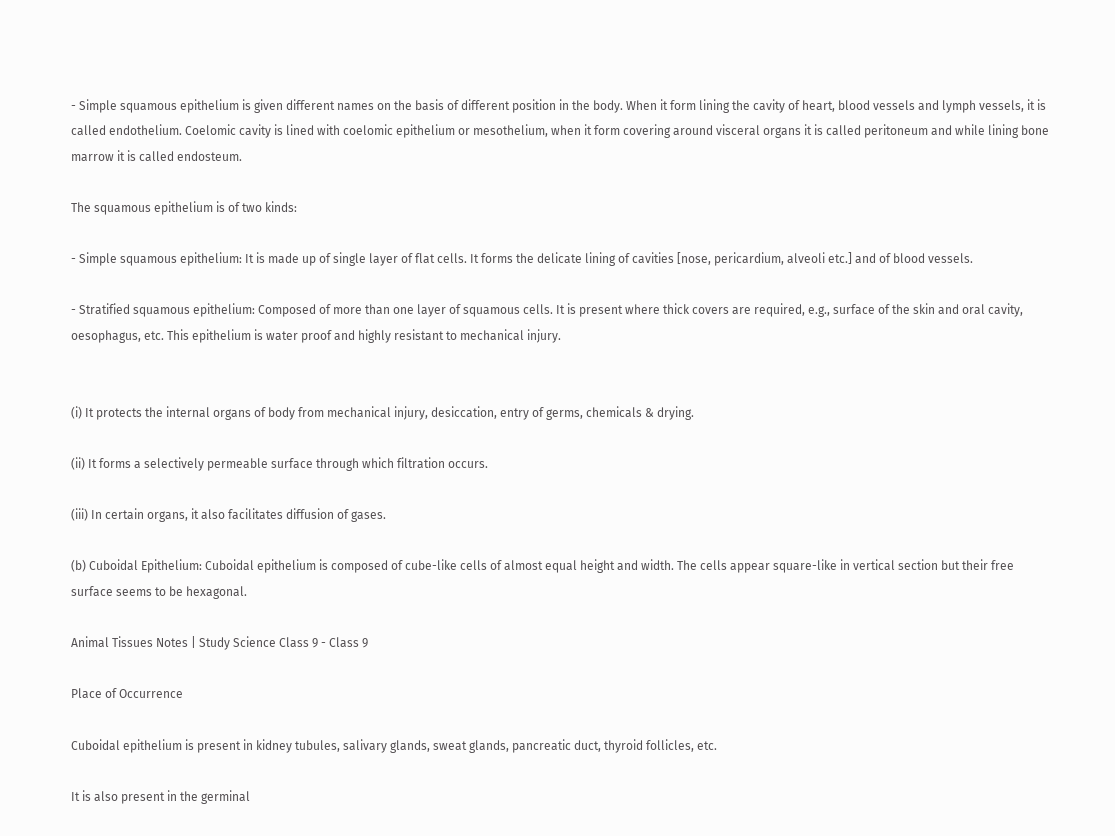- Simple squamous epithelium is given different names on the basis of different position in the body. When it form lining the cavity of heart, blood vessels and lymph vessels, it is called endothelium. Coelomic cavity is lined with coelomic epithelium or mesothelium, when it form covering around visceral organs it is called peritoneum and while lining bone marrow it is called endosteum.

The squamous epithelium is of two kinds:

- Simple squamous epithelium: It is made up of single layer of flat cells. It forms the delicate lining of cavities [nose, pericardium, alveoli etc.] and of blood vessels.

- Stratified squamous epithelium: Composed of more than one layer of squamous cells. It is present where thick covers are required, e.g., surface of the skin and oral cavity, oesophagus, etc. This epithelium is water proof and highly resistant to mechanical injury.


(i) It protects the internal organs of body from mechanical injury, desiccation, entry of germs, chemicals & drying.

(ii) It forms a selectively permeable surface through which filtration occurs.

(iii) In certain organs, it also facilitates diffusion of gases.

(b) Cuboidal Epithelium: Cuboidal epithelium is composed of cube-like cells of almost equal height and width. The cells appear square-like in vertical section but their free surface seems to be hexagonal.

Animal Tissues Notes | Study Science Class 9 - Class 9

Place of Occurrence

Cuboidal epithelium is present in kidney tubules, salivary glands, sweat glands, pancreatic duct, thyroid follicles, etc.

It is also present in the germinal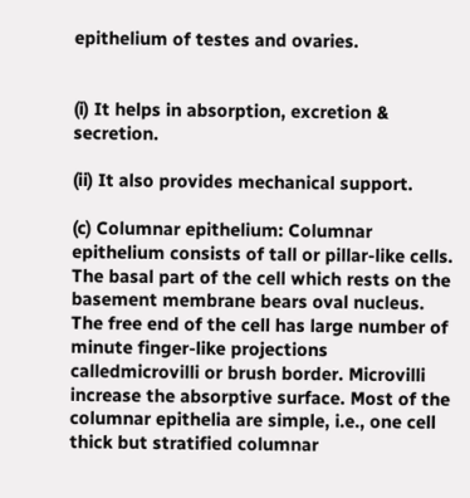epithelium of testes and ovaries.


(i) It helps in absorption, excretion & secretion.

(ii) It also provides mechanical support.

(c) Columnar epithelium: Columnar epithelium consists of tall or pillar-like cells. The basal part of the cell which rests on the basement membrane bears oval nucleus. The free end of the cell has large number of minute finger-like projections calledmicrovilli or brush border. Microvilli increase the absorptive surface. Most of the columnar epithelia are simple, i.e., one cell thick but stratified columnar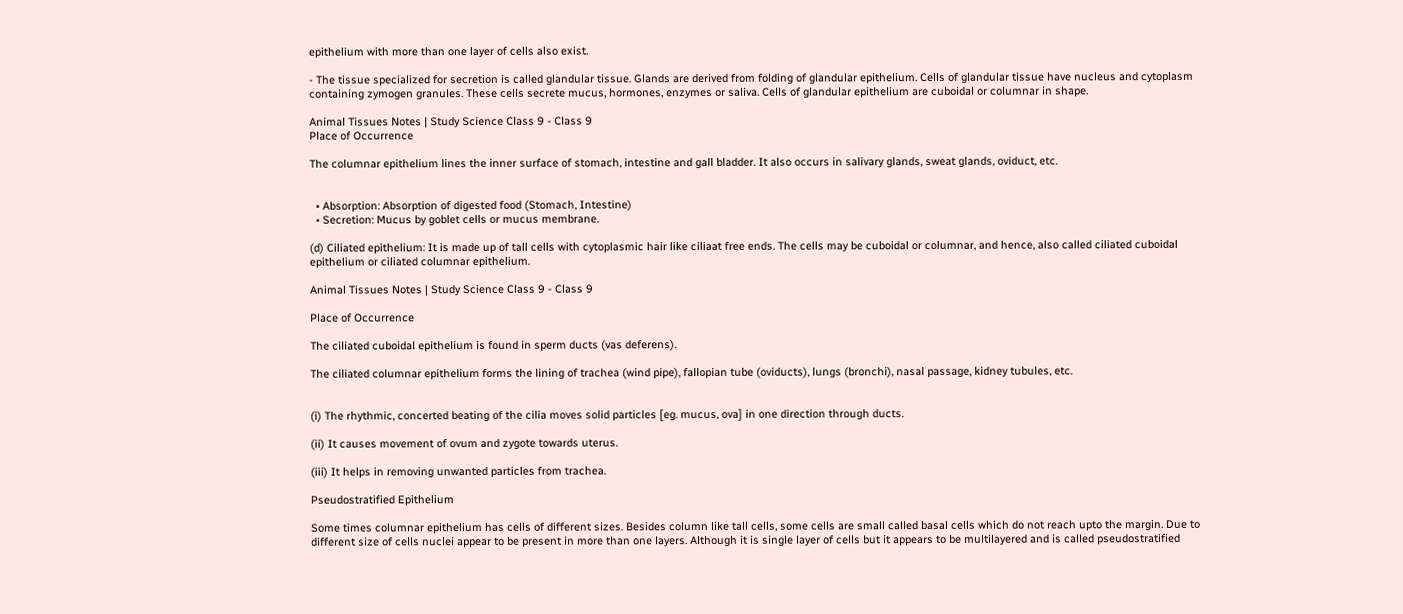epithelium with more than one layer of cells also exist.

- The tissue specialized for secretion is called glandular tissue. Glands are derived from folding of glandular epithelium. Cells of glandular tissue have nucleus and cytoplasm containing zymogen granules. These cells secrete mucus, hormones, enzymes or saliva. Cells of glandular epithelium are cuboidal or columnar in shape.

Animal Tissues Notes | Study Science Class 9 - Class 9
Place of Occurrence

The columnar epithelium lines the inner surface of stomach, intestine and gall bladder. It also occurs in salivary glands, sweat glands, oviduct, etc.


  • Absorption: Absorption of digested food (Stomach, Intestine)
  • Secretion: Mucus by goblet cells or mucus membrane.

(d) Ciliated epithelium: It is made up of tall cells with cytoplasmic hair like ciliaat free ends. The cells may be cuboidal or columnar, and hence, also called ciliated cuboidal epithelium or ciliated columnar epithelium.

Animal Tissues Notes | Study Science Class 9 - Class 9

Place of Occurrence

The ciliated cuboidal epithelium is found in sperm ducts (vas deferens).

The ciliated columnar epithelium forms the lining of trachea (wind pipe), fallopian tube (oviducts), lungs (bronchi), nasal passage, kidney tubules, etc.


(i) The rhythmic, concerted beating of the cilia moves solid particles [eg. mucus, ova] in one direction through ducts.

(ii) It causes movement of ovum and zygote towards uterus.

(iii) It helps in removing unwanted particles from trachea.

Pseudostratified Epithelium

Some times columnar epithelium has cells of different sizes. Besides column like tall cells, some cells are small called basal cells which do not reach upto the margin. Due to different size of cells nuclei appear to be present in more than one layers. Although it is single layer of cells but it appears to be multilayered and is called pseudostratified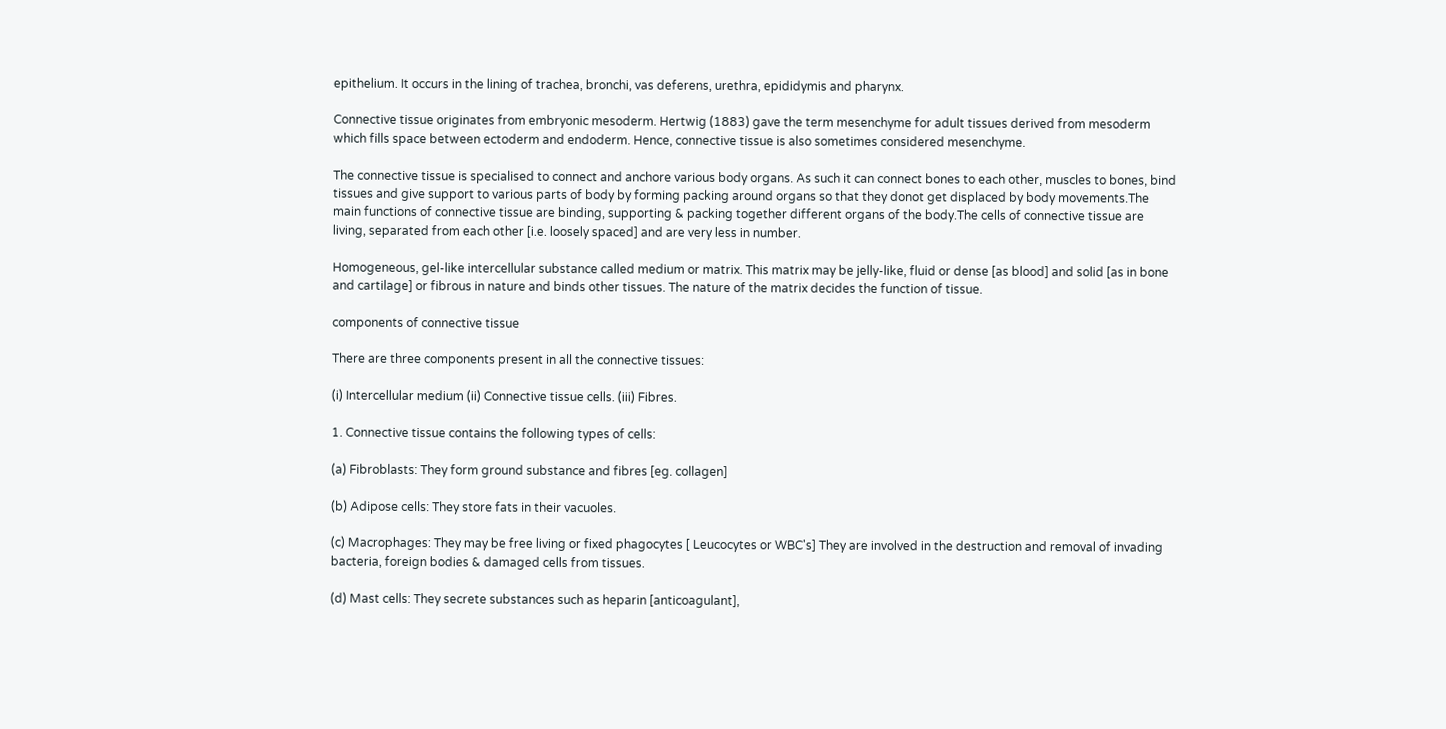epithelium. It occurs in the lining of trachea, bronchi, vas deferens, urethra, epididymis and pharynx.

Connective tissue originates from embryonic mesoderm. Hertwig (1883) gave the term mesenchyme for adult tissues derived from mesoderm which fills space between ectoderm and endoderm. Hence, connective tissue is also sometimes considered mesenchyme.

The connective tissue is specialised to connect and anchore various body organs. As such it can connect bones to each other, muscles to bones, bind tissues and give support to various parts of body by forming packing around organs so that they donot get displaced by body movements.The main functions of connective tissue are binding, supporting & packing together different organs of the body.The cells of connective tissue are living, separated from each other [i.e. loosely spaced] and are very less in number.

Homogeneous, gel-like intercellular substance called medium or matrix. This matrix may be jelly-like, fluid or dense [as blood] and solid [as in bone and cartilage] or fibrous in nature and binds other tissues. The nature of the matrix decides the function of tissue.

components of connective tissue

There are three components present in all the connective tissues:

(i) Intercellular medium (ii) Connective tissue cells. (iii) Fibres.

1. Connective tissue contains the following types of cells:

(a) Fibroblasts: They form ground substance and fibres [eg. collagen]

(b) Adipose cells: They store fats in their vacuoles.

(c) Macrophages: They may be free living or fixed phagocytes [ Leucocytes or WBC's] They are involved in the destruction and removal of invading bacteria, foreign bodies & damaged cells from tissues.

(d) Mast cells: They secrete substances such as heparin [anticoagulant],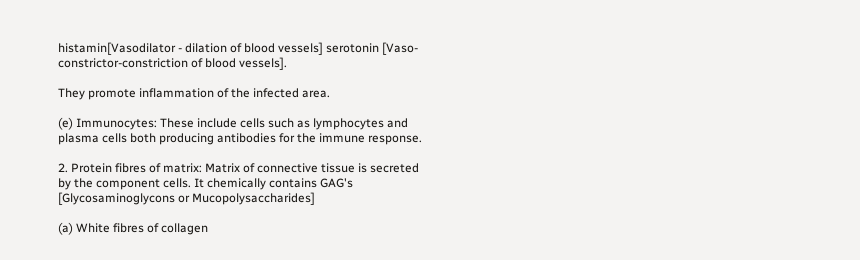histamin[Vasodilator - dilation of blood vessels] serotonin [Vaso-constrictor-constriction of blood vessels].

They promote inflammation of the infected area.

(e) Immunocytes: These include cells such as lymphocytes and plasma cells both producing antibodies for the immune response.

2. Protein fibres of matrix: Matrix of connective tissue is secreted by the component cells. It chemically contains GAG's [Glycosaminoglycons or Mucopolysaccharides]

(a) White fibres of collagen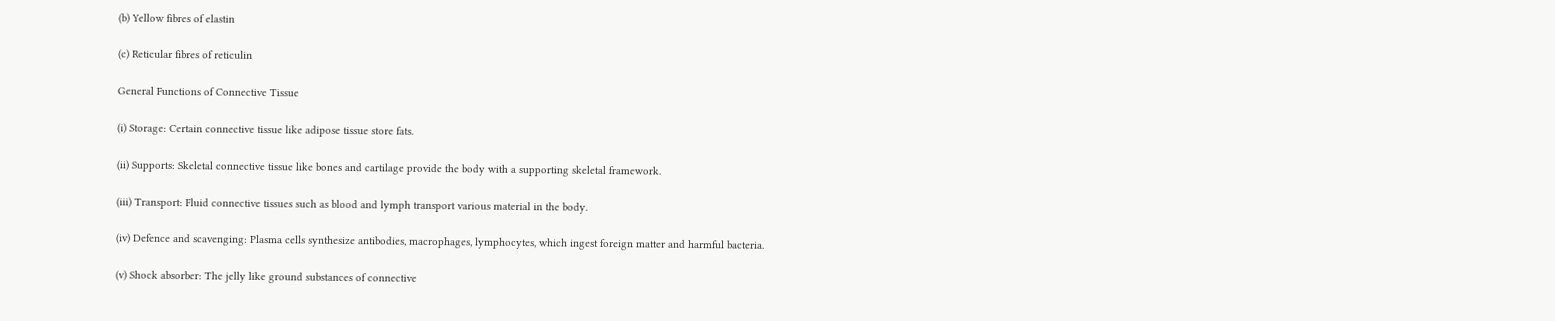(b) Yellow fibres of elastin

(c) Reticular fibres of reticulin

General Functions of Connective Tissue

(i) Storage: Certain connective tissue like adipose tissue store fats.

(ii) Supports: Skeletal connective tissue like bones and cartilage provide the body with a supporting skeletal framework.

(iii) Transport: Fluid connective tissues such as blood and lymph transport various material in the body.

(iv) Defence and scavenging: Plasma cells synthesize antibodies, macrophages, lymphocytes, which ingest foreign matter and harmful bacteria.

(v) Shock absorber: The jelly like ground substances of connective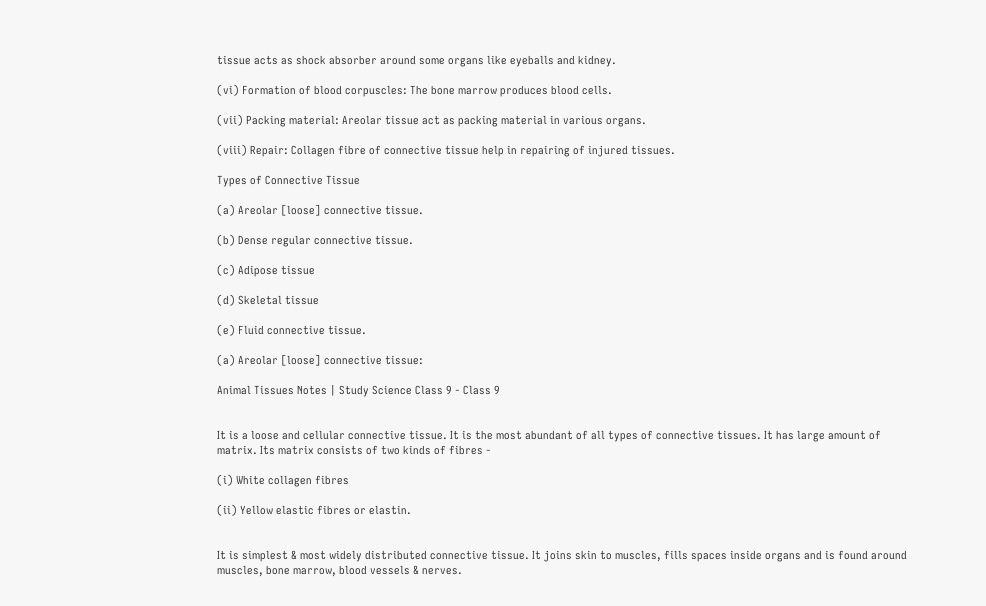tissue acts as shock absorber around some organs like eyeballs and kidney.

(vi) Formation of blood corpuscles: The bone marrow produces blood cells.

(vii) Packing material: Areolar tissue act as packing material in various organs.

(viii) Repair: Collagen fibre of connective tissue help in repairing of injured tissues.

Types of Connective Tissue

(a) Areolar [loose] connective tissue.

(b) Dense regular connective tissue.

(c) Adipose tissue

(d) Skeletal tissue

(e) Fluid connective tissue.

(a) Areolar [loose] connective tissue:

Animal Tissues Notes | Study Science Class 9 - Class 9


It is a loose and cellular connective tissue. It is the most abundant of all types of connective tissues. It has large amount of matrix. Its matrix consists of two kinds of fibres -

(i) White collagen fibres

(ii) Yellow elastic fibres or elastin.


It is simplest & most widely distributed connective tissue. It joins skin to muscles, fills spaces inside organs and is found around muscles, bone marrow, blood vessels & nerves.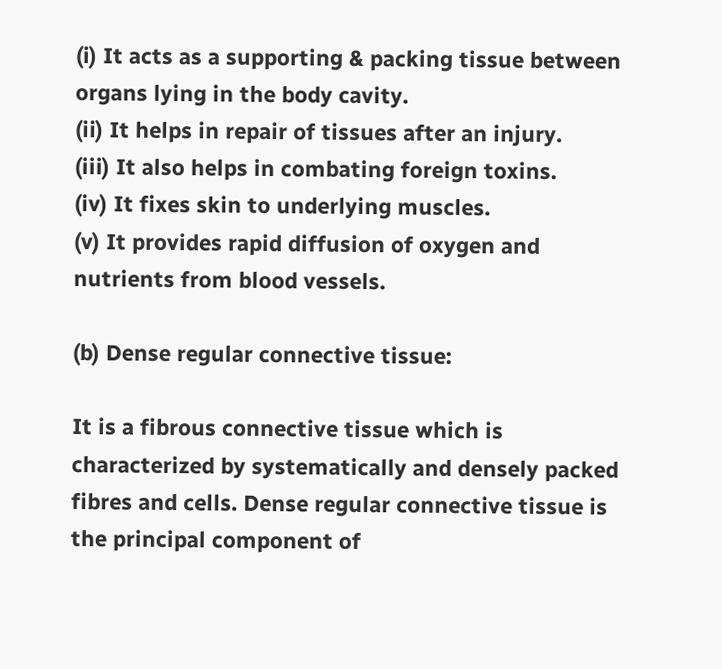(i) It acts as a supporting & packing tissue between organs lying in the body cavity.
(ii) It helps in repair of tissues after an injury.
(iii) It also helps in combating foreign toxins.
(iv) It fixes skin to underlying muscles.
(v) It provides rapid diffusion of oxygen and nutrients from blood vessels.

(b) Dense regular connective tissue:

It is a fibrous connective tissue which is characterized by systematically and densely packed fibres and cells. Dense regular connective tissue is the principal component of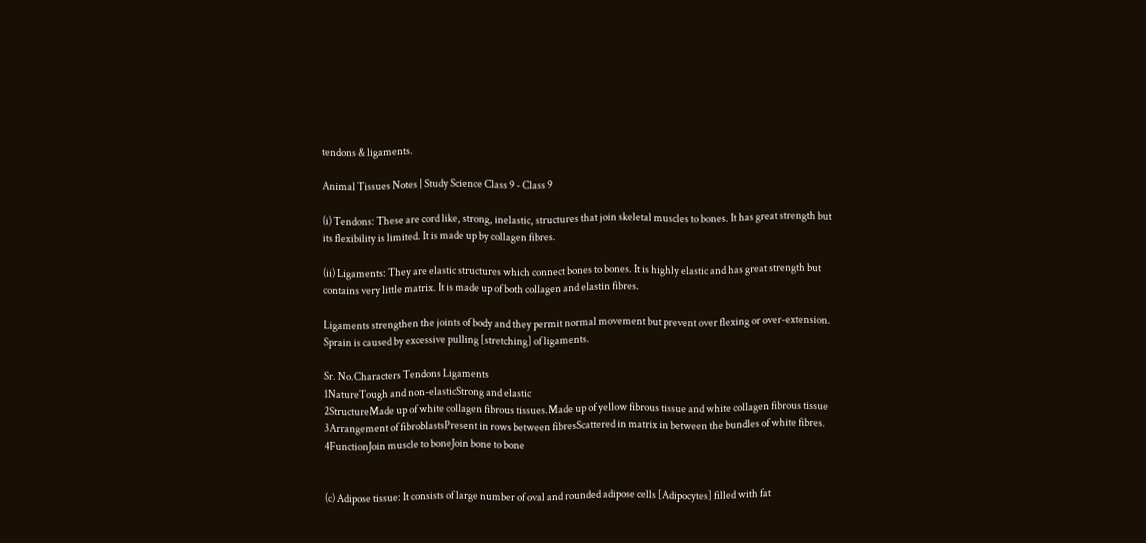tendons & ligaments.

Animal Tissues Notes | Study Science Class 9 - Class 9

(i) Tendons: These are cord like, strong, inelastic, structures that join skeletal muscles to bones. It has great strength but its flexibility is limited. It is made up by collagen fibres.

(ii) Ligaments: They are elastic structures which connect bones to bones. It is highly elastic and has great strength but contains very little matrix. It is made up of both collagen and elastin fibres.

Ligaments strengthen the joints of body and they permit normal movement but prevent over flexing or over-extension. Sprain is caused by excessive pulling [stretching] of ligaments.

Sr. No.Characters Tendons Ligaments
1NatureTough and non-elasticStrong and elastic
2StructureMade up of white collagen fibrous tissues.Made up of yellow fibrous tissue and white collagen fibrous tissue
3Arrangement of fibroblastsPresent in rows between fibresScattered in matrix in between the bundles of white fibres.
4FunctionJoin muscle to boneJoin bone to bone


(c) Adipose tissue: It consists of large number of oval and rounded adipose cells [Adipocytes] filled with fat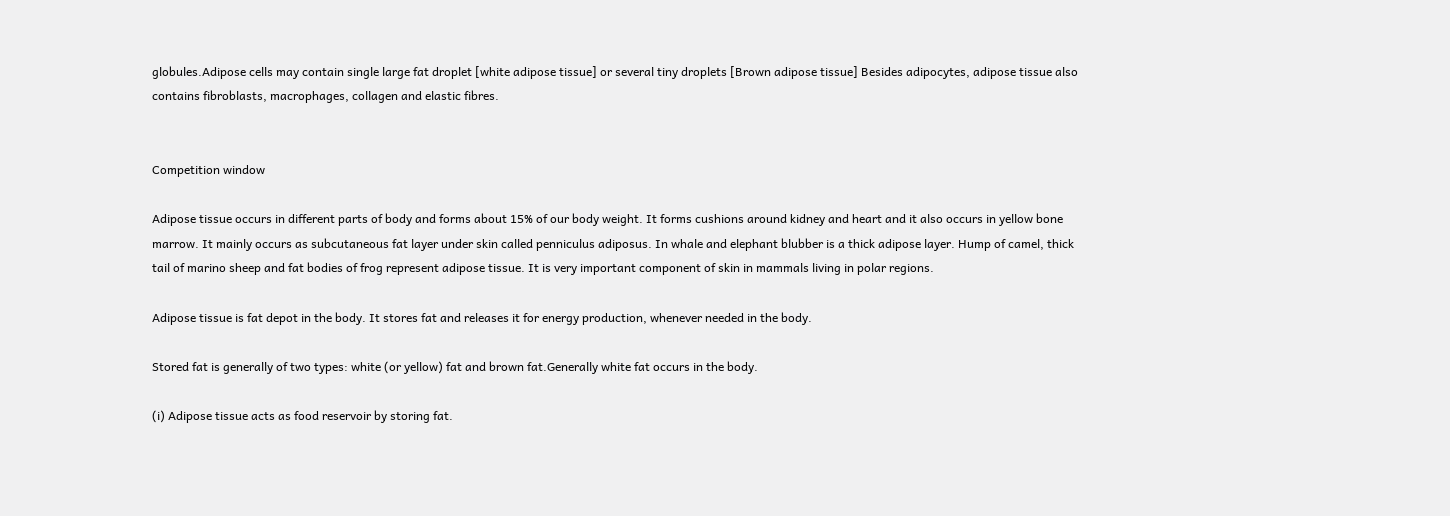globules.Adipose cells may contain single large fat droplet [white adipose tissue] or several tiny droplets [Brown adipose tissue] Besides adipocytes, adipose tissue also contains fibroblasts, macrophages, collagen and elastic fibres.


Competition window

Adipose tissue occurs in different parts of body and forms about 15% of our body weight. It forms cushions around kidney and heart and it also occurs in yellow bone marrow. It mainly occurs as subcutaneous fat layer under skin called penniculus adiposus. In whale and elephant blubber is a thick adipose layer. Hump of camel, thick tail of marino sheep and fat bodies of frog represent adipose tissue. It is very important component of skin in mammals living in polar regions.

Adipose tissue is fat depot in the body. It stores fat and releases it for energy production, whenever needed in the body.

Stored fat is generally of two types: white (or yellow) fat and brown fat.Generally white fat occurs in the body.

(i) Adipose tissue acts as food reservoir by storing fat.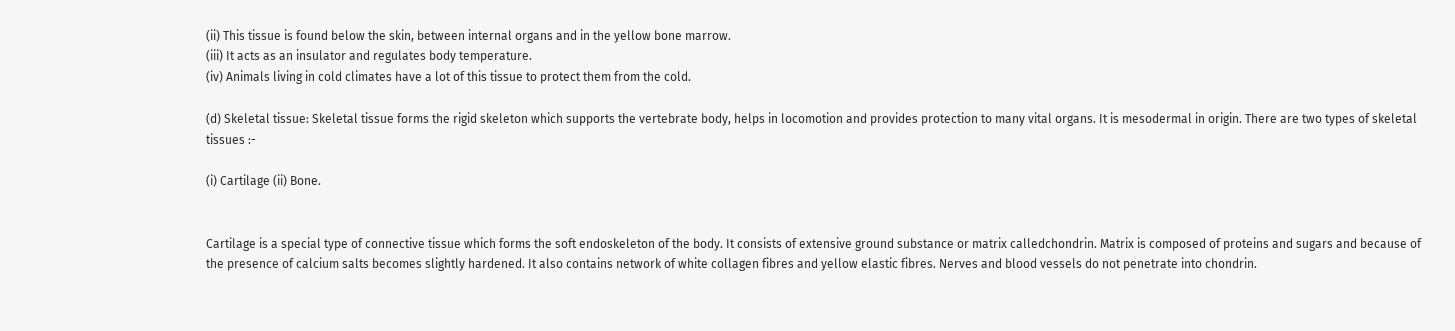(ii) This tissue is found below the skin, between internal organs and in the yellow bone marrow.
(iii) It acts as an insulator and regulates body temperature.
(iv) Animals living in cold climates have a lot of this tissue to protect them from the cold.

(d) Skeletal tissue: Skeletal tissue forms the rigid skeleton which supports the vertebrate body, helps in locomotion and provides protection to many vital organs. It is mesodermal in origin. There are two types of skeletal tissues :-

(i) Cartilage (ii) Bone.


Cartilage is a special type of connective tissue which forms the soft endoskeleton of the body. It consists of extensive ground substance or matrix calledchondrin. Matrix is composed of proteins and sugars and because of the presence of calcium salts becomes slightly hardened. It also contains network of white collagen fibres and yellow elastic fibres. Nerves and blood vessels do not penetrate into chondrin.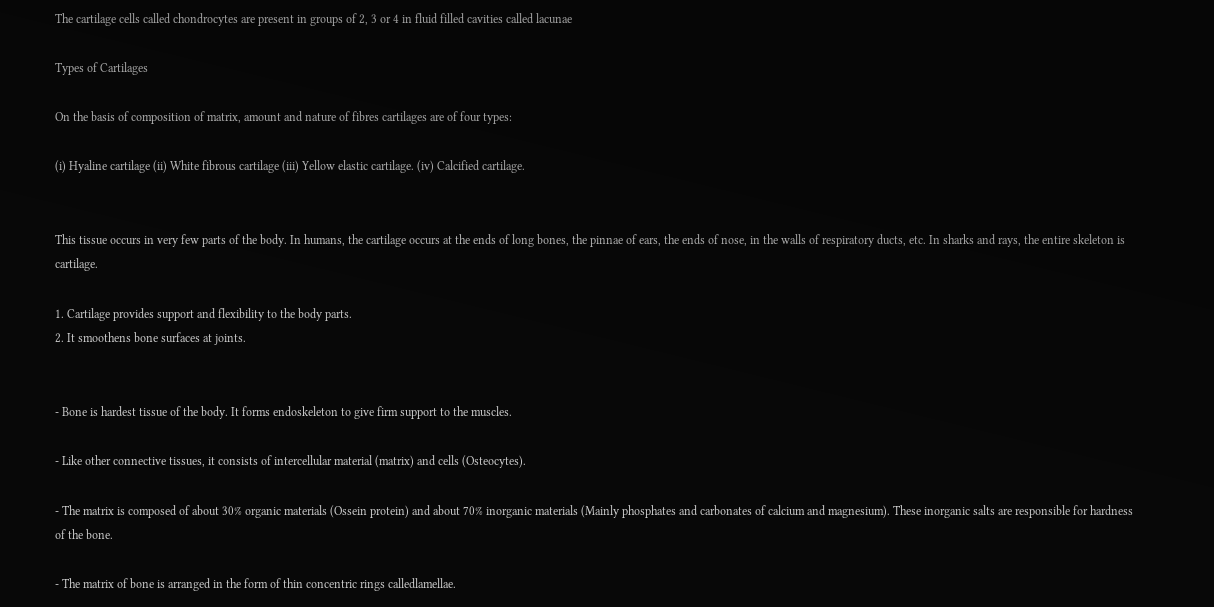The cartilage cells called chondrocytes are present in groups of 2, 3 or 4 in fluid filled cavities called lacunae

Types of Cartilages

On the basis of composition of matrix, amount and nature of fibres cartilages are of four types:

(i) Hyaline cartilage (ii) White fibrous cartilage (iii) Yellow elastic cartilage. (iv) Calcified cartilage.


This tissue occurs in very few parts of the body. In humans, the cartilage occurs at the ends of long bones, the pinnae of ears, the ends of nose, in the walls of respiratory ducts, etc. In sharks and rays, the entire skeleton is cartilage.

1. Cartilage provides support and flexibility to the body parts.
2. It smoothens bone surfaces at joints.


- Bone is hardest tissue of the body. It forms endoskeleton to give firm support to the muscles.

- Like other connective tissues, it consists of intercellular material (matrix) and cells (Osteocytes).

- The matrix is composed of about 30% organic materials (Ossein protein) and about 70% inorganic materials (Mainly phosphates and carbonates of calcium and magnesium). These inorganic salts are responsible for hardness of the bone.

- The matrix of bone is arranged in the form of thin concentric rings calledlamellae.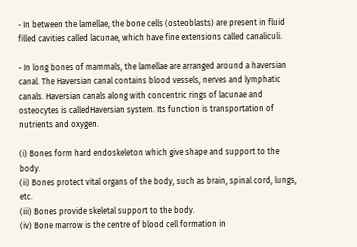- In between the lamellae, the bone cells (osteoblasts) are present in fluid filled cavities called lacunae, which have fine extensions called canaliculi.

- In long bones of mammals, the lamellae are arranged around a haversian canal. The Haversian canal contains blood vessels, nerves and lymphatic canals. Haversian canals along with concentric rings of lacunae and osteocytes is calledHaversian system. Its function is transportation of nutrients and oxygen.

(i) Bones form hard endoskeleton which give shape and support to the body.
(ii) Bones protect vital organs of the body, such as brain, spinal cord, lungs, etc.
(iii) Bones provide skeletal support to the body.
(iv) Bone marrow is the centre of blood cell formation in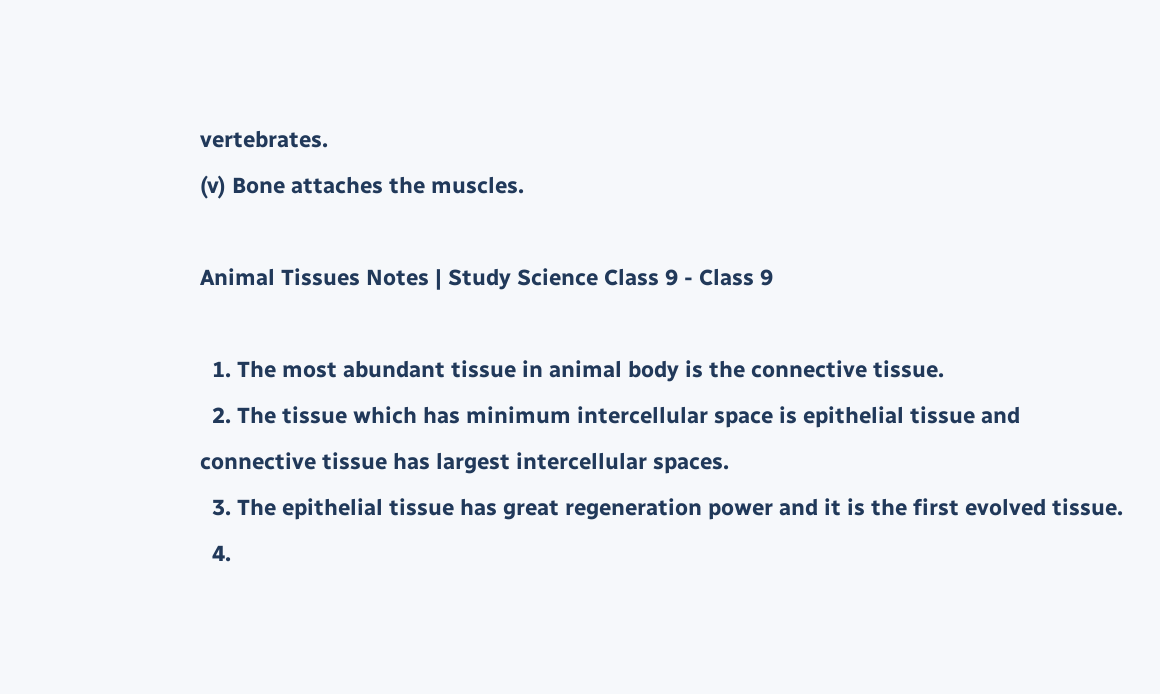vertebrates.
(v) Bone attaches the muscles.

Animal Tissues Notes | Study Science Class 9 - Class 9

  1. The most abundant tissue in animal body is the connective tissue.
  2. The tissue which has minimum intercellular space is epithelial tissue and connective tissue has largest intercellular spaces.
  3. The epithelial tissue has great regeneration power and it is the first evolved tissue.
  4.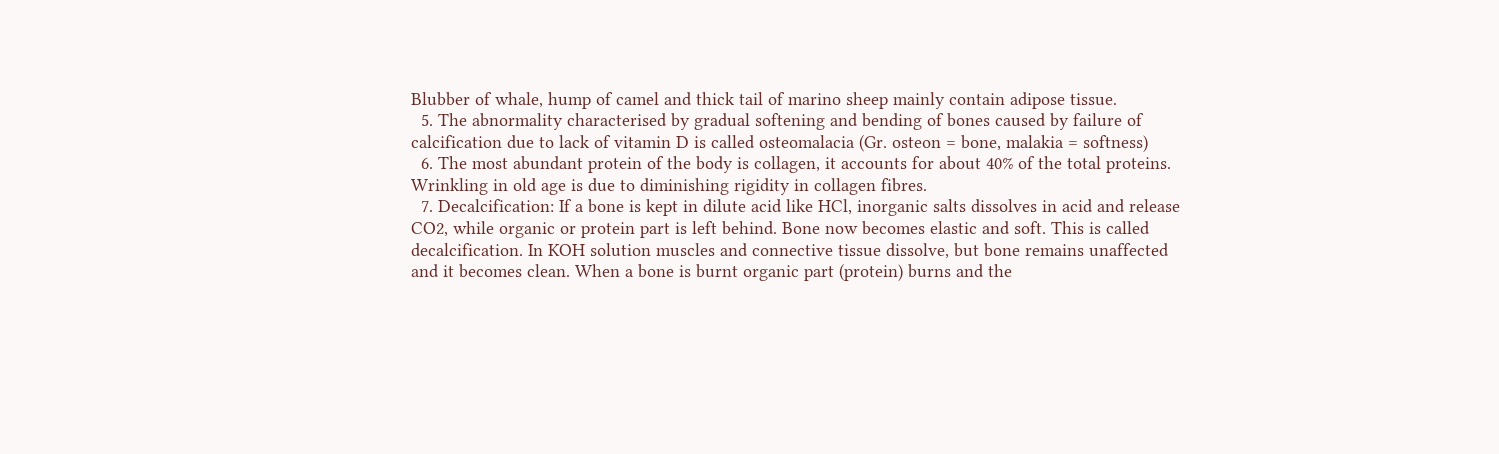Blubber of whale, hump of camel and thick tail of marino sheep mainly contain adipose tissue.
  5. The abnormality characterised by gradual softening and bending of bones caused by failure of calcification due to lack of vitamin D is called osteomalacia (Gr. osteon = bone, malakia = softness)
  6. The most abundant protein of the body is collagen, it accounts for about 40% of the total proteins. Wrinkling in old age is due to diminishing rigidity in collagen fibres.
  7. Decalcification: If a bone is kept in dilute acid like HCl, inorganic salts dissolves in acid and release CO2, while organic or protein part is left behind. Bone now becomes elastic and soft. This is called decalcification. In KOH solution muscles and connective tissue dissolve, but bone remains unaffected and it becomes clean. When a bone is burnt organic part (protein) burns and the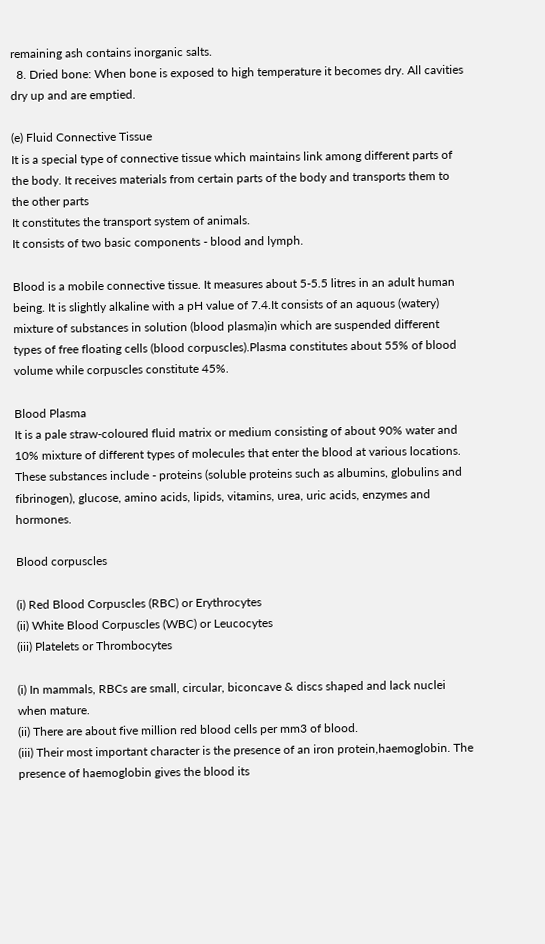remaining ash contains inorganic salts.
  8. Dried bone: When bone is exposed to high temperature it becomes dry. All cavities dry up and are emptied.

(e) Fluid Connective Tissue
It is a special type of connective tissue which maintains link among different parts of the body. It receives materials from certain parts of the body and transports them to the other parts
It constitutes the transport system of animals.
It consists of two basic components - blood and lymph.

Blood is a mobile connective tissue. It measures about 5-5.5 litres in an adult human being. It is slightly alkaline with a pH value of 7.4.It consists of an aquous (watery) mixture of substances in solution (blood plasma)in which are suspended different types of free floating cells (blood corpuscles).Plasma constitutes about 55% of blood volume while corpuscles constitute 45%.

Blood Plasma
It is a pale straw-coloured fluid matrix or medium consisting of about 90% water and 10% mixture of different types of molecules that enter the blood at various locations. These substances include - proteins (soluble proteins such as albumins, globulins and fibrinogen), glucose, amino acids, lipids, vitamins, urea, uric acids, enzymes and hormones.

Blood corpuscles

(i) Red Blood Corpuscles (RBC) or Erythrocytes
(ii) White Blood Corpuscles (WBC) or Leucocytes
(iii) Platelets or Thrombocytes

(i) In mammals, RBCs are small, circular, biconcave & discs shaped and lack nuclei when mature.
(ii) There are about five million red blood cells per mm3 of blood.
(iii) Their most important character is the presence of an iron protein,haemoglobin. The presence of haemoglobin gives the blood its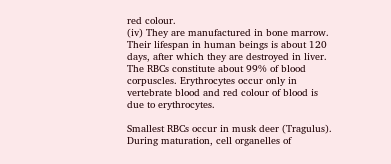red colour.
(iv) They are manufactured in bone marrow. Their lifespan in human beings is about 120 days, after which they are destroyed in liver.
The RBCs constitute about 99% of blood corpuscles. Erythrocytes occur only in vertebrate blood and red colour of blood is due to erythrocytes.

Smallest RBCs occur in musk deer (Tragulus). During maturation, cell organelles of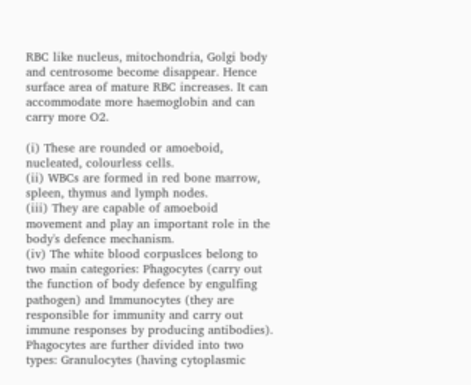RBC like nucleus, mitochondria, Golgi body and centrosome become disappear. Hence surface area of mature RBC increases. It can accommodate more haemoglobin and can carry more O2.

(i) These are rounded or amoeboid, nucleated, colourless cells.
(ii) WBCs are formed in red bone marrow, spleen, thymus and lymph nodes.
(iii) They are capable of amoeboid movement and play an important role in the body's defence mechanism.
(iv) The white blood corpuslces belong to two main categories: Phagocytes (carry out the function of body defence by engulfing pathogen) and Immunocytes (they are responsible for immunity and carry out immune responses by producing antibodies).
Phagocytes are further divided into two types: Granulocytes (having cytoplasmic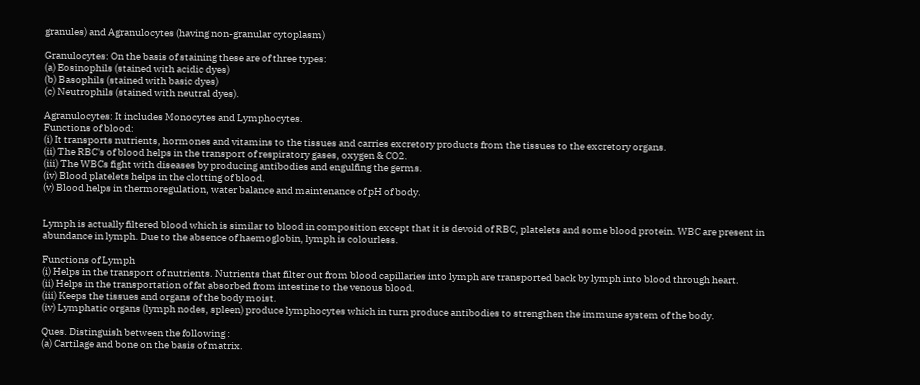granules) and Agranulocytes (having non-granular cytoplasm)

Granulocytes: On the basis of staining these are of three types:
(a) Eosinophils (stained with acidic dyes)
(b) Basophils (stained with basic dyes)
(c) Neutrophils (stained with neutral dyes).

Agranulocytes: It includes Monocytes and Lymphocytes.
Functions of blood:
(i) It transports nutrients, hormones and vitamins to the tissues and carries excretory products from the tissues to the excretory organs.
(ii) The RBC's of blood helps in the transport of respiratory gases, oxygen & CO2.
(iii) The WBCs fight with diseases by producing antibodies and engulfing the germs.
(iv) Blood platelets helps in the clotting of blood.
(v) Blood helps in thermoregulation, water balance and maintenance of pH of body.


Lymph is actually filtered blood which is similar to blood in composition except that it is devoid of RBC, platelets and some blood protein. WBC are present in abundance in lymph. Due to the absence of haemoglobin, lymph is colourless.

Functions of Lymph
(i) Helps in the transport of nutrients. Nutrients that filter out from blood capillaries into lymph are transported back by lymph into blood through heart.
(ii) Helps in the transportation of fat absorbed from intestine to the venous blood.
(iii) Keeps the tissues and organs of the body moist.
(iv) Lymphatic organs (lymph nodes, spleen) produce lymphocytes which in turn produce antibodies to strengthen the immune system of the body.

Ques. Distinguish between the following :
(a) Cartilage and bone on the basis of matrix.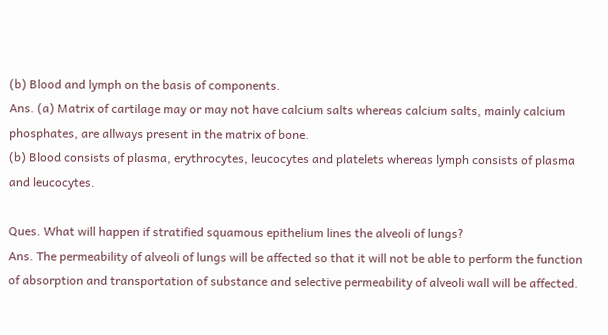(b) Blood and lymph on the basis of components.
Ans. (a) Matrix of cartilage may or may not have calcium salts whereas calcium salts, mainly calcium phosphates, are allways present in the matrix of bone.
(b) Blood consists of plasma, erythrocytes, leucocytes and platelets whereas lymph consists of plasma and leucocytes.

Ques. What will happen if stratified squamous epithelium lines the alveoli of lungs?
Ans. The permeability of alveoli of lungs will be affected so that it will not be able to perform the function of absorption and transportation of substance and selective permeability of alveoli wall will be affected.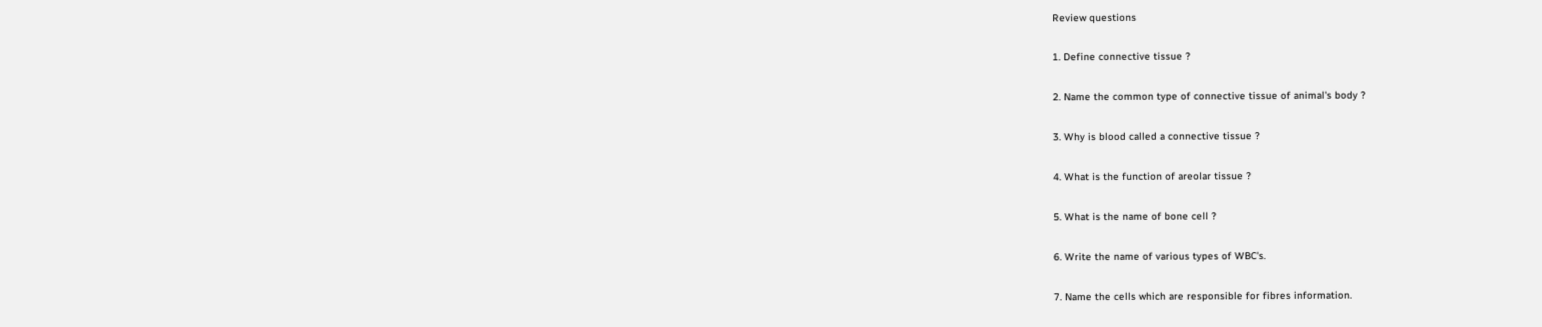Review questions

1. Define connective tissue ?

2. Name the common type of connective tissue of animal's body ?

3. Why is blood called a connective tissue ?

4. What is the function of areolar tissue ?

5. What is the name of bone cell ?

6. Write the name of various types of WBC's.

7. Name the cells which are responsible for fibres information.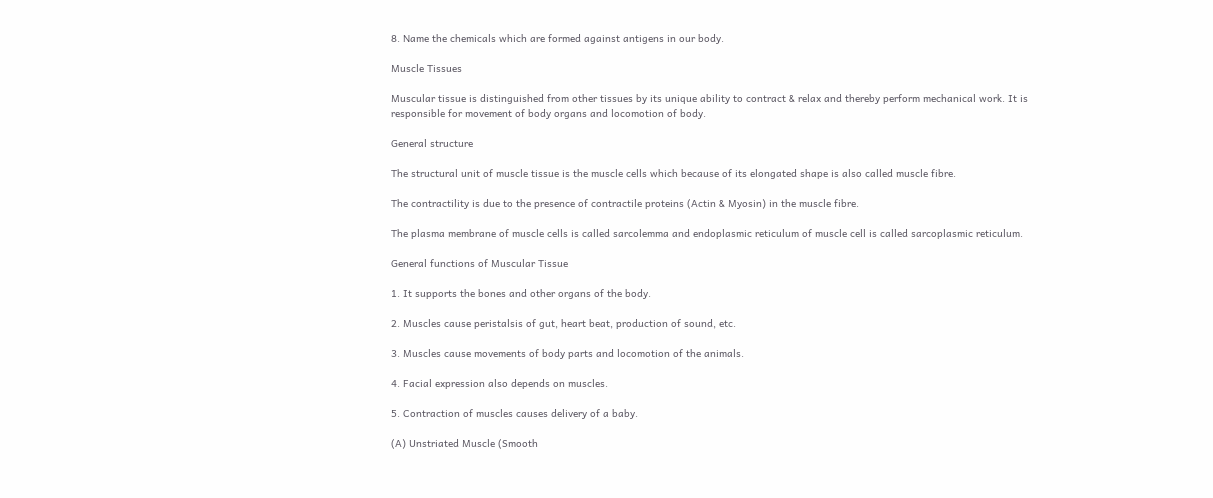8. Name the chemicals which are formed against antigens in our body.

Muscle Tissues

Muscular tissue is distinguished from other tissues by its unique ability to contract & relax and thereby perform mechanical work. It is responsible for movement of body organs and locomotion of body.

General structure

The structural unit of muscle tissue is the muscle cells which because of its elongated shape is also called muscle fibre.

The contractility is due to the presence of contractile proteins (Actin & Myosin) in the muscle fibre.

The plasma membrane of muscle cells is called sarcolemma and endoplasmic reticulum of muscle cell is called sarcoplasmic reticulum.

General functions of Muscular Tissue

1. It supports the bones and other organs of the body.

2. Muscles cause peristalsis of gut, heart beat, production of sound, etc.

3. Muscles cause movements of body parts and locomotion of the animals.

4. Facial expression also depends on muscles.

5. Contraction of muscles causes delivery of a baby.

(A) Unstriated Muscle (Smooth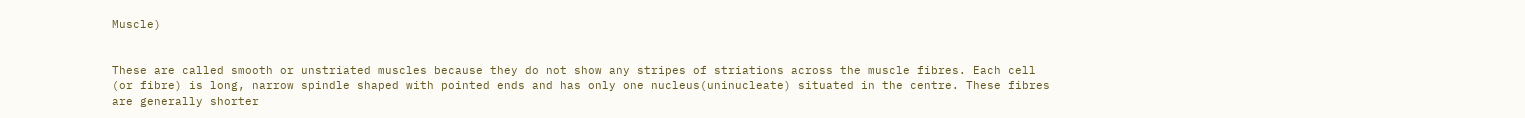Muscle)


These are called smooth or unstriated muscles because they do not show any stripes of striations across the muscle fibres. Each cell (or fibre) is long, narrow spindle shaped with pointed ends and has only one nucleus(uninucleate) situated in the centre. These fibres are generally shorter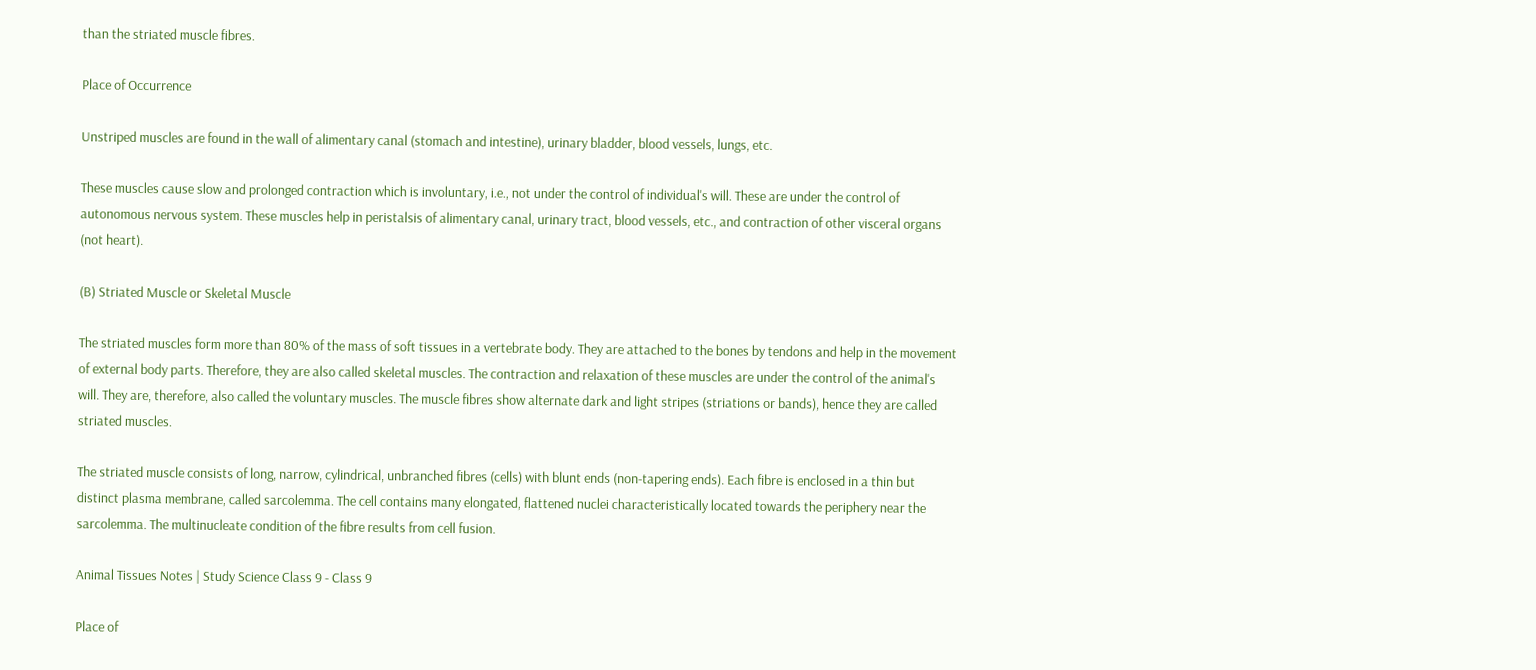than the striated muscle fibres.

Place of Occurrence

Unstriped muscles are found in the wall of alimentary canal (stomach and intestine), urinary bladder, blood vessels, lungs, etc.

These muscles cause slow and prolonged contraction which is involuntary, i.e., not under the control of individual's will. These are under the control of autonomous nervous system. These muscles help in peristalsis of alimentary canal, urinary tract, blood vessels, etc., and contraction of other visceral organs (not heart).

(B) Striated Muscle or Skeletal Muscle

The striated muscles form more than 80% of the mass of soft tissues in a vertebrate body. They are attached to the bones by tendons and help in the movement of external body parts. Therefore, they are also called skeletal muscles. The contraction and relaxation of these muscles are under the control of the animal's will. They are, therefore, also called the voluntary muscles. The muscle fibres show alternate dark and light stripes (striations or bands), hence they are called striated muscles.

The striated muscle consists of long, narrow, cylindrical, unbranched fibres (cells) with blunt ends (non-tapering ends). Each fibre is enclosed in a thin but distinct plasma membrane, called sarcolemma. The cell contains many elongated, flattened nuclei characteristically located towards the periphery near the sarcolemma. The multinucleate condition of the fibre results from cell fusion.

Animal Tissues Notes | Study Science Class 9 - Class 9

Place of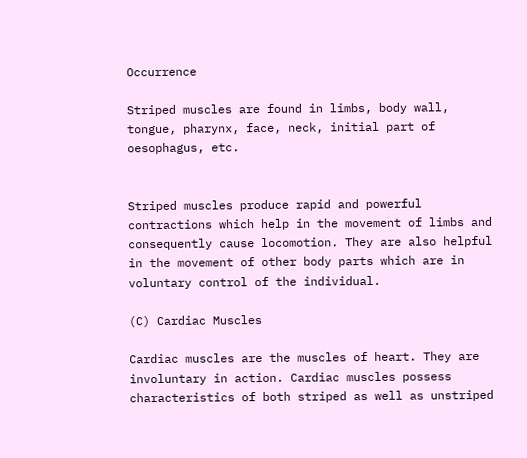Occurrence

Striped muscles are found in limbs, body wall, tongue, pharynx, face, neck, initial part of oesophagus, etc.


Striped muscles produce rapid and powerful contractions which help in the movement of limbs and consequently cause locomotion. They are also helpful in the movement of other body parts which are in voluntary control of the individual.

(C) Cardiac Muscles

Cardiac muscles are the muscles of heart. They are involuntary in action. Cardiac muscles possess characteristics of both striped as well as unstriped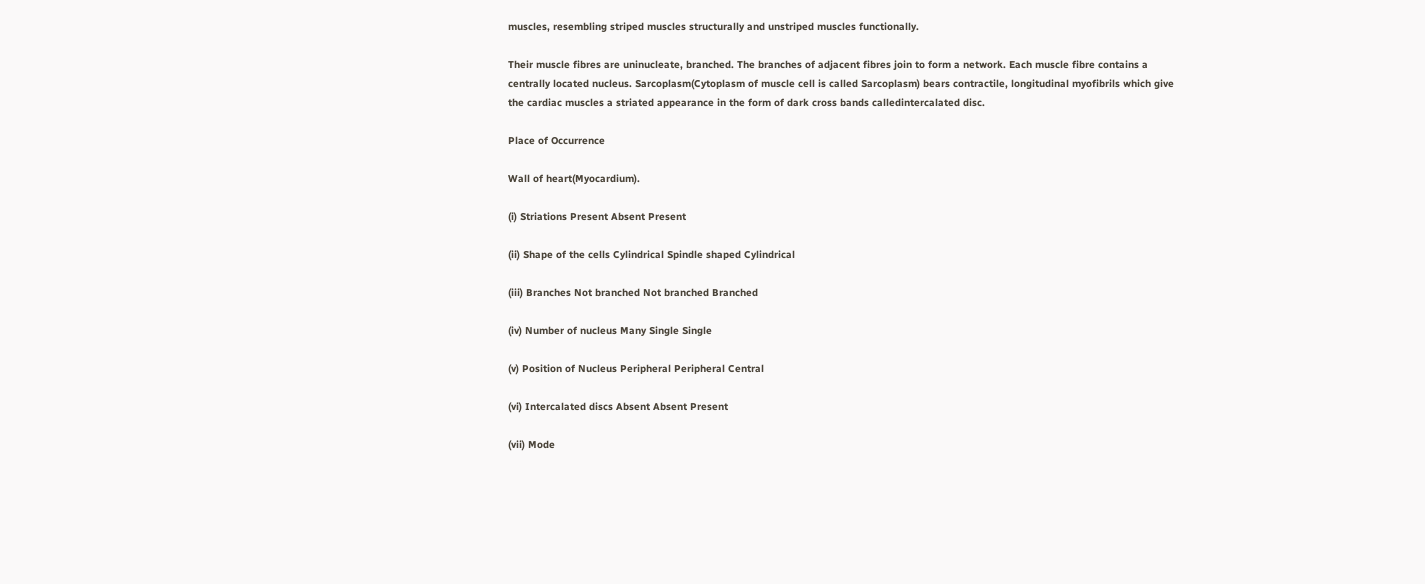muscles, resembling striped muscles structurally and unstriped muscles functionally.

Their muscle fibres are uninucleate, branched. The branches of adjacent fibres join to form a network. Each muscle fibre contains a centrally located nucleus. Sarcoplasm(Cytoplasm of muscle cell is called Sarcoplasm) bears contractile, longitudinal myofibrils which give the cardiac muscles a striated appearance in the form of dark cross bands calledintercalated disc.

Place of Occurrence

Wall of heart(Myocardium).

(i) Striations Present Absent Present

(ii) Shape of the cells Cylindrical Spindle shaped Cylindrical

(iii) Branches Not branched Not branched Branched

(iv) Number of nucleus Many Single Single

(v) Position of Nucleus Peripheral Peripheral Central

(vi) Intercalated discs Absent Absent Present

(vii) Mode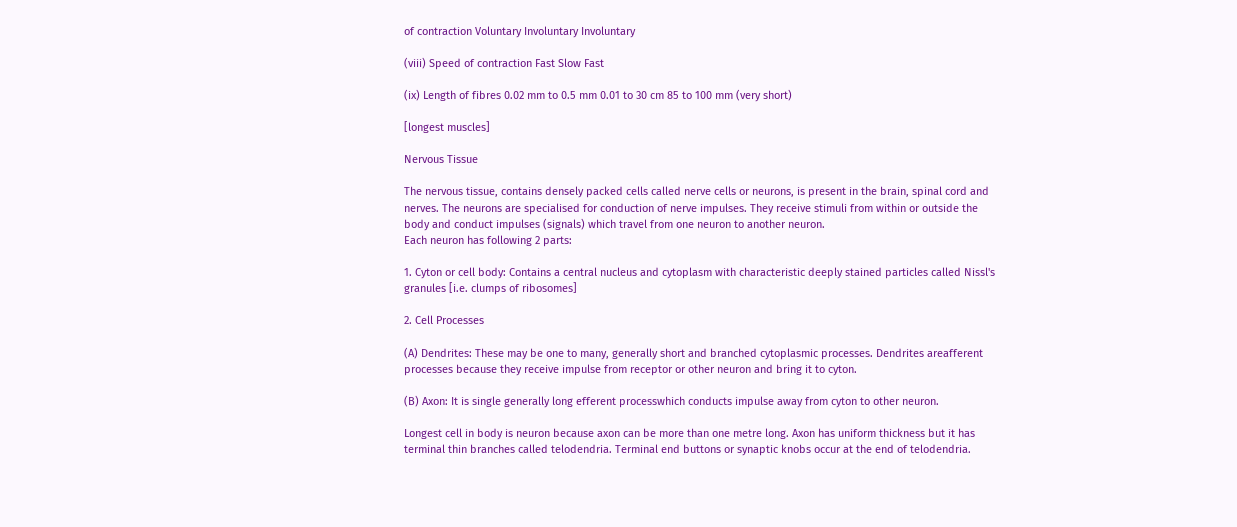of contraction Voluntary Involuntary Involuntary

(viii) Speed of contraction Fast Slow Fast

(ix) Length of fibres 0.02 mm to 0.5 mm 0.01 to 30 cm 85 to 100 mm (very short)

[longest muscles]

Nervous Tissue

The nervous tissue, contains densely packed cells called nerve cells or neurons, is present in the brain, spinal cord and nerves. The neurons are specialised for conduction of nerve impulses. They receive stimuli from within or outside the body and conduct impulses (signals) which travel from one neuron to another neuron.
Each neuron has following 2 parts:

1. Cyton or cell body: Contains a central nucleus and cytoplasm with characteristic deeply stained particles called Nissl's granules [i.e. clumps of ribosomes]

2. Cell Processes

(A) Dendrites: These may be one to many, generally short and branched cytoplasmic processes. Dendrites areafferent processes because they receive impulse from receptor or other neuron and bring it to cyton.

(B) Axon: It is single generally long efferent processwhich conducts impulse away from cyton to other neuron.

Longest cell in body is neuron because axon can be more than one metre long. Axon has uniform thickness but it has terminal thin branches called telodendria. Terminal end buttons or synaptic knobs occur at the end of telodendria.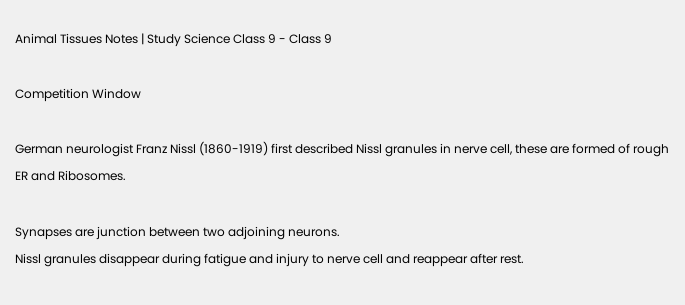Animal Tissues Notes | Study Science Class 9 - Class 9

Competition Window

German neurologist Franz Nissl (1860-1919) first described Nissl granules in nerve cell, these are formed of rough ER and Ribosomes.

Synapses are junction between two adjoining neurons.
Nissl granules disappear during fatigue and injury to nerve cell and reappear after rest.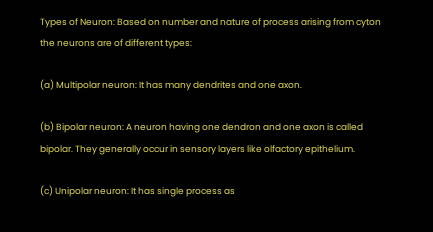Types of Neuron: Based on number and nature of process arising from cyton the neurons are of different types:

(a) Multipolar neuron: It has many dendrites and one axon.

(b) Bipolar neuron: A neuron having one dendron and one axon is called bipolar. They generally occur in sensory layers like olfactory epithelium.

(c) Unipolar neuron: It has single process as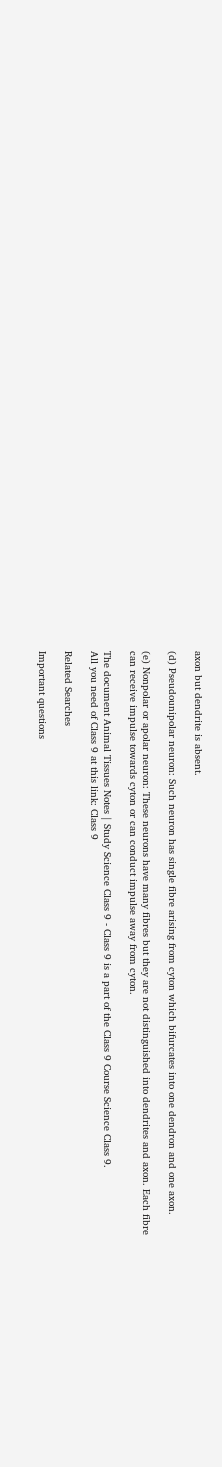axon but dendrite is absent.

(d) Pseudounipolar neuron: Such neuron has single fibre arising from cyton which bifurcates into one dendron and one axon.

(e) Nonpolar or apolar neuron: These neurons have many fibres but they are not distinguished into dendrites and axon. Each fibre can receive impulse towards cyton or can conduct impulse away from cyton.

The document Animal Tissues Notes | Study Science Class 9 - Class 9 is a part of the Class 9 Course Science Class 9.
All you need of Class 9 at this link: Class 9

Related Searches

Important questions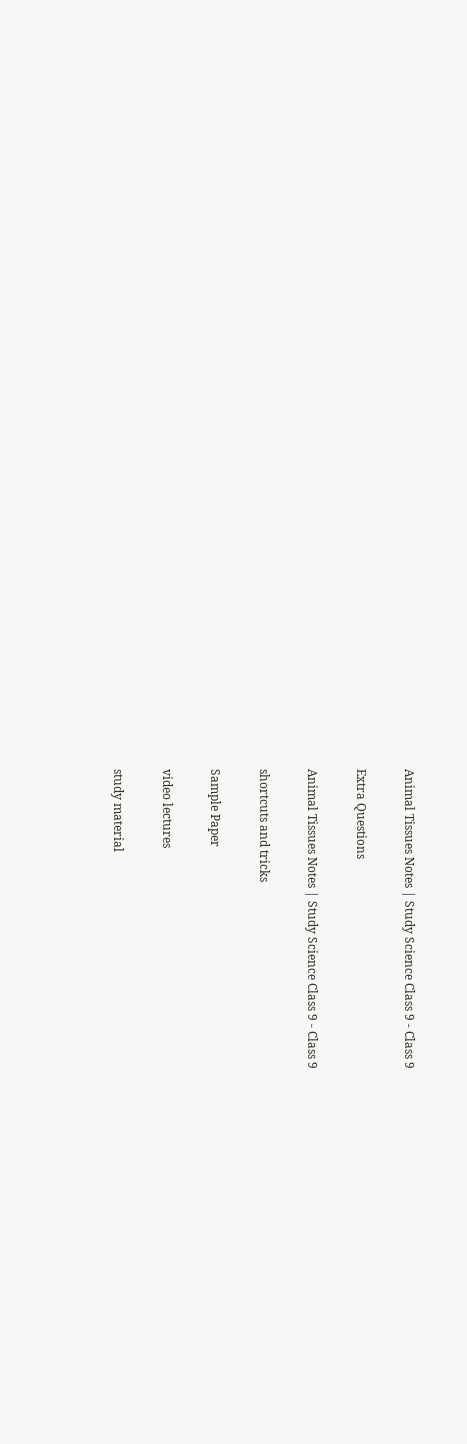Animal Tissues Notes | Study Science Class 9 - Class 9


Extra Questions


Animal Tissues Notes | Study Science Class 9 - Class 9


shortcuts and tricks


Sample Paper


video lectures


study material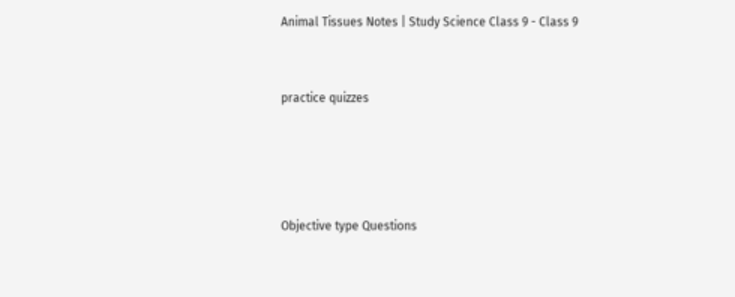Animal Tissues Notes | Study Science Class 9 - Class 9


practice quizzes




Objective type Questions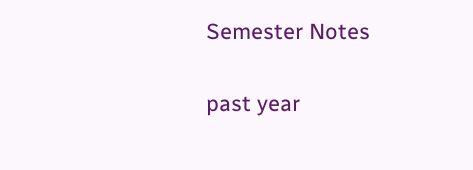Semester Notes


past year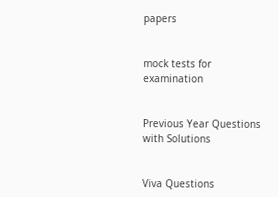papers


mock tests for examination


Previous Year Questions with Solutions


Viva Questions